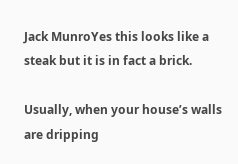Jack MunroYes this looks like a steak but it is in fact a brick.

Usually, when your house’s walls are dripping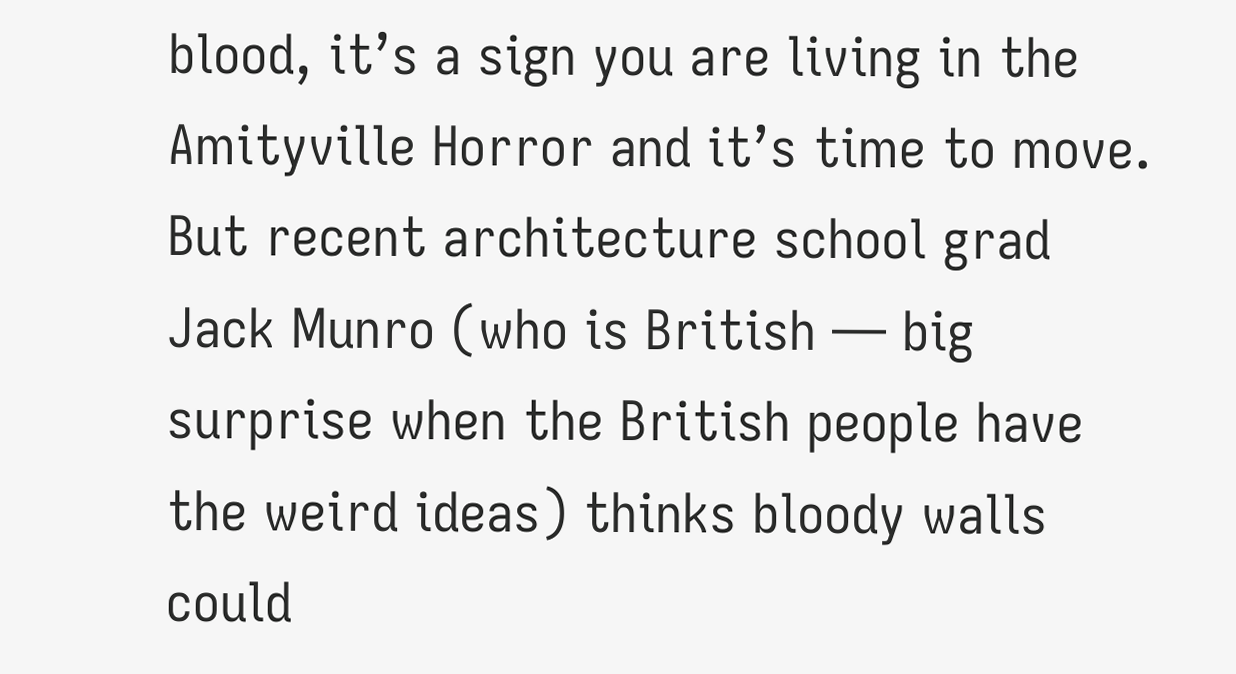blood, it’s a sign you are living in the Amityville Horror and it’s time to move. But recent architecture school grad Jack Munro (who is British — big surprise when the British people have the weird ideas) thinks bloody walls could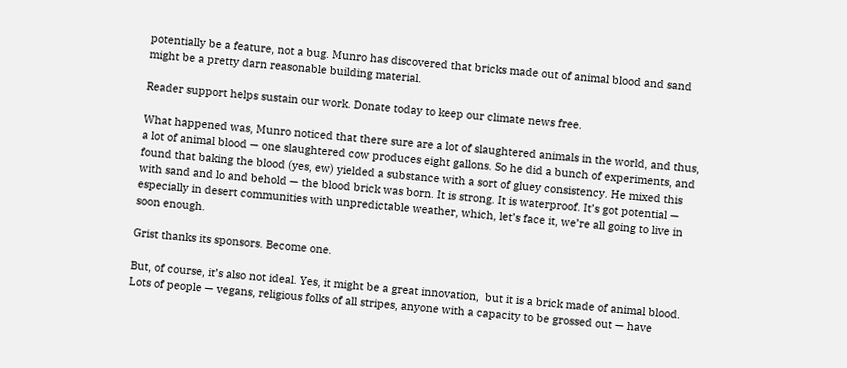potentially be a feature, not a bug. Munro has discovered that bricks made out of animal blood and sand might be a pretty darn reasonable building material.

Reader support helps sustain our work. Donate today to keep our climate news free.

What happened was, Munro noticed that there sure are a lot of slaughtered animals in the world, and thus, a lot of animal blood — one slaughtered cow produces eight gallons. So he did a bunch of experiments, and found that baking the blood (yes, ew) yielded a substance with a sort of gluey consistency. He mixed this with sand and lo and behold — the blood brick was born. It is strong. It is waterproof. It’s got potential — especially in desert communities with unpredictable weather, which, let’s face it, we’re all going to live in soon enough.

Grist thanks its sponsors. Become one.

But, of course, it’s also not ideal. Yes, it might be a great innovation,  but it is a brick made of animal blood. Lots of people — vegans, religious folks of all stripes, anyone with a capacity to be grossed out — have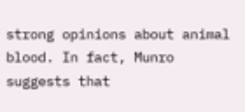strong opinions about animal blood. In fact, Munro suggests that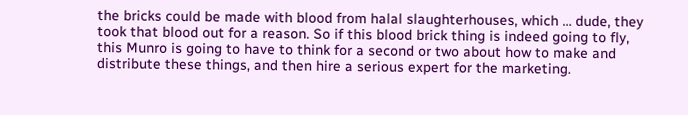the bricks could be made with blood from halal slaughterhouses, which … dude, they took that blood out for a reason. So if this blood brick thing is indeed going to fly, this Munro is going to have to think for a second or two about how to make and distribute these things, and then hire a serious expert for the marketing.